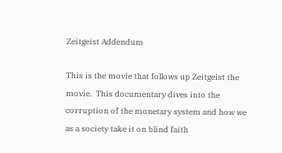Zeitgeist Addendum

This is the movie that follows up Zeitgeist the movie.  This documentary dives into the corruption of the monetary system and how we as a society take it on blind faith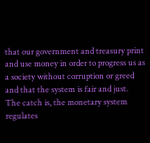that our government and treasury print and use money in order to progress us as a society without corruption or greed and that the system is fair and just.  The catch is, the monetary system regulates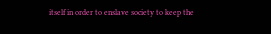itself in order to enslave society to keep the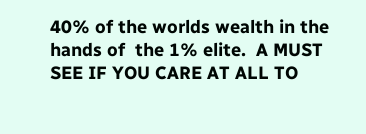40% of the worlds wealth in the hands of  the 1% elite.  A MUST SEE IF YOU CARE AT ALL TO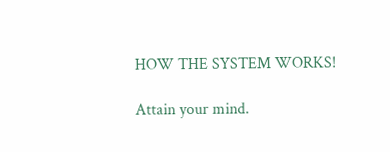HOW THE SYSTEM WORKS!

Attain your mind.